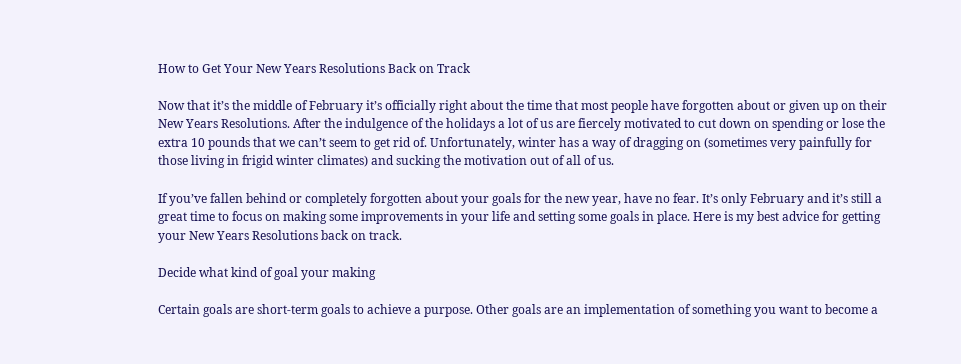How to Get Your New Years Resolutions Back on Track

Now that it’s the middle of February it’s officially right about the time that most people have forgotten about or given up on their New Years Resolutions. After the indulgence of the holidays a lot of us are fiercely motivated to cut down on spending or lose the extra 10 pounds that we can’t seem to get rid of. Unfortunately, winter has a way of dragging on (sometimes very painfully for those living in frigid winter climates) and sucking the motivation out of all of us.

If you’ve fallen behind or completely forgotten about your goals for the new year, have no fear. It’s only February and it’s still a great time to focus on making some improvements in your life and setting some goals in place. Here is my best advice for getting your New Years Resolutions back on track.

Decide what kind of goal your making

Certain goals are short-term goals to achieve a purpose. Other goals are an implementation of something you want to become a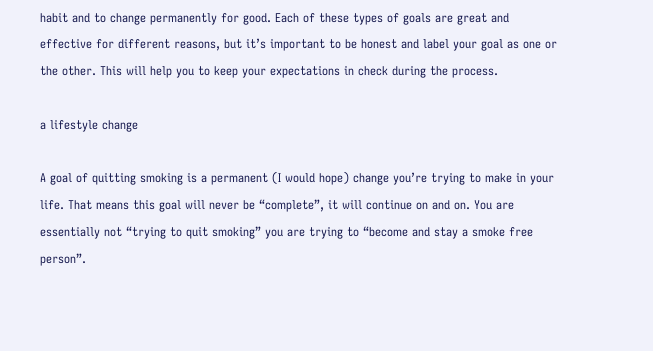habit and to change permanently for good. Each of these types of goals are great and effective for different reasons, but it’s important to be honest and label your goal as one or the other. This will help you to keep your expectations in check during the process.

a lifestyle change

A goal of quitting smoking is a permanent (I would hope) change you’re trying to make in your life. That means this goal will never be “complete”, it will continue on and on. You are essentially not “trying to quit smoking” you are trying to “become and stay a smoke free person”.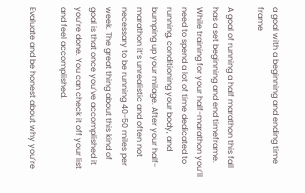a goal with a beginning and ending time frame

A goal of running a half marathon this fall has a set beginning and end timeframe. While training for your half-marathon you’ll need to spend a lot of time dedicated to running, conditioning your body, and bumping up your milage. After your half-marathon it’s unrealistic and often not necessary to be running 40-50 miles per week. The great thing about this kind of goal is that once you’ve accomplished it you’re done. You can check it off your list and feel accomplished.

Evaluate and be honest about why you’re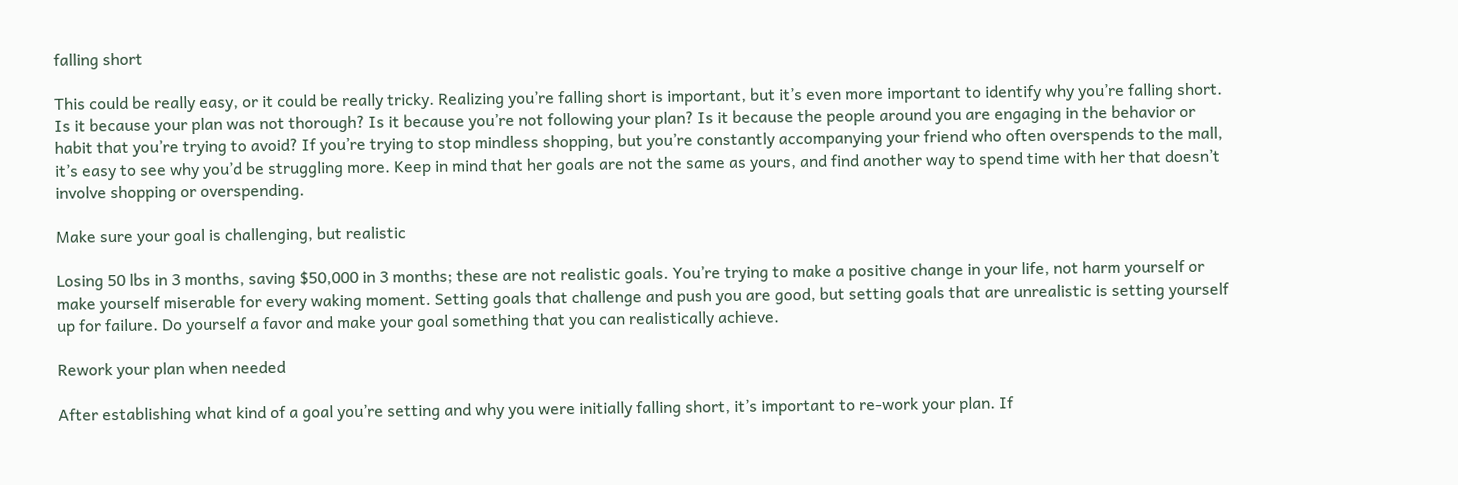falling short

This could be really easy, or it could be really tricky. Realizing you’re falling short is important, but it’s even more important to identify why you’re falling short. Is it because your plan was not thorough? Is it because you’re not following your plan? Is it because the people around you are engaging in the behavior or habit that you’re trying to avoid? If you’re trying to stop mindless shopping, but you’re constantly accompanying your friend who often overspends to the mall, it’s easy to see why you’d be struggling more. Keep in mind that her goals are not the same as yours, and find another way to spend time with her that doesn’t involve shopping or overspending.

Make sure your goal is challenging, but realistic

Losing 50 lbs in 3 months, saving $50,000 in 3 months; these are not realistic goals. You’re trying to make a positive change in your life, not harm yourself or make yourself miserable for every waking moment. Setting goals that challenge and push you are good, but setting goals that are unrealistic is setting yourself up for failure. Do yourself a favor and make your goal something that you can realistically achieve.

Rework your plan when needed

After establishing what kind of a goal you’re setting and why you were initially falling short, it’s important to re-work your plan. If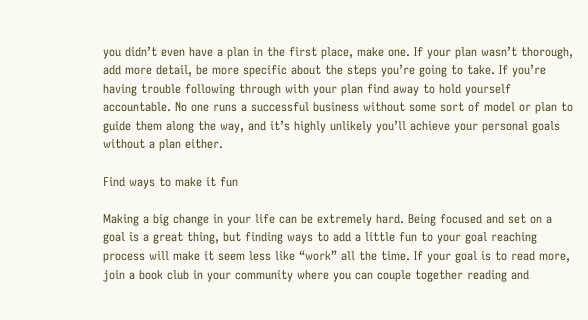you didn’t even have a plan in the first place, make one. If your plan wasn’t thorough, add more detail, be more specific about the steps you’re going to take. If you’re having trouble following through with your plan find away to hold yourself accountable. No one runs a successful business without some sort of model or plan to guide them along the way, and it’s highly unlikely you’ll achieve your personal goals without a plan either.

Find ways to make it fun

Making a big change in your life can be extremely hard. Being focused and set on a goal is a great thing, but finding ways to add a little fun to your goal reaching process will make it seem less like “work” all the time. If your goal is to read more, join a book club in your community where you can couple together reading and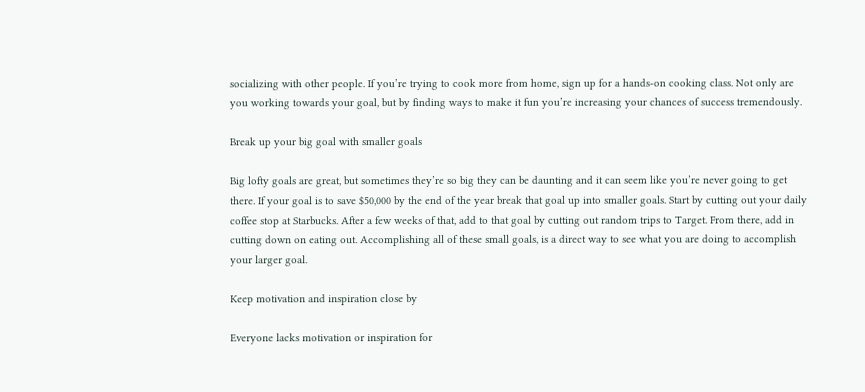socializing with other people. If you’re trying to cook more from home, sign up for a hands-on cooking class. Not only are you working towards your goal, but by finding ways to make it fun you’re increasing your chances of success tremendously.

Break up your big goal with smaller goals

Big lofty goals are great, but sometimes they’re so big they can be daunting and it can seem like you’re never going to get there. If your goal is to save $50,000 by the end of the year break that goal up into smaller goals. Start by cutting out your daily coffee stop at Starbucks. After a few weeks of that, add to that goal by cutting out random trips to Target. From there, add in cutting down on eating out. Accomplishing all of these small goals, is a direct way to see what you are doing to accomplish your larger goal.

Keep motivation and inspiration close by

Everyone lacks motivation or inspiration for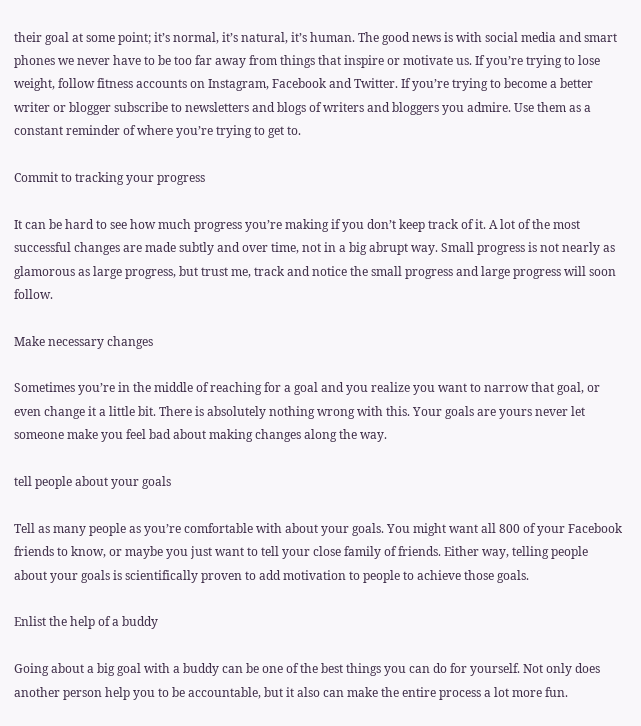their goal at some point; it’s normal, it’s natural, it’s human. The good news is with social media and smart phones we never have to be too far away from things that inspire or motivate us. If you’re trying to lose weight, follow fitness accounts on Instagram, Facebook and Twitter. If you’re trying to become a better writer or blogger subscribe to newsletters and blogs of writers and bloggers you admire. Use them as a constant reminder of where you’re trying to get to.

Commit to tracking your progress

It can be hard to see how much progress you’re making if you don’t keep track of it. A lot of the most successful changes are made subtly and over time, not in a big abrupt way. Small progress is not nearly as glamorous as large progress, but trust me, track and notice the small progress and large progress will soon follow.

Make necessary changes

Sometimes you’re in the middle of reaching for a goal and you realize you want to narrow that goal, or even change it a little bit. There is absolutely nothing wrong with this. Your goals are yours never let someone make you feel bad about making changes along the way.

tell people about your goals

Tell as many people as you’re comfortable with about your goals. You might want all 800 of your Facebook friends to know, or maybe you just want to tell your close family of friends. Either way, telling people about your goals is scientifically proven to add motivation to people to achieve those goals.

Enlist the help of a buddy

Going about a big goal with a buddy can be one of the best things you can do for yourself. Not only does another person help you to be accountable, but it also can make the entire process a lot more fun.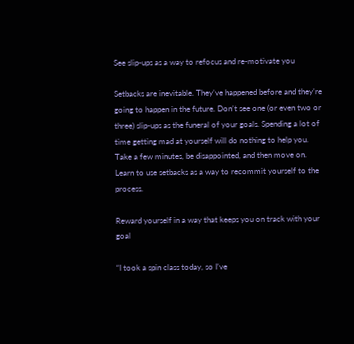See slip-ups as a way to refocus and re-motivate you

Setbacks are inevitable. They’ve happened before and they’re going to happen in the future. Don’t see one (or even two or three) slip-ups as the funeral of your goals. Spending a lot of time getting mad at yourself will do nothing to help you. Take a few minutes, be disappointed, and then move on. Learn to use setbacks as a way to recommit yourself to the process.

Reward yourself in a way that keeps you on track with your goal

“I took a spin class today, so I’ve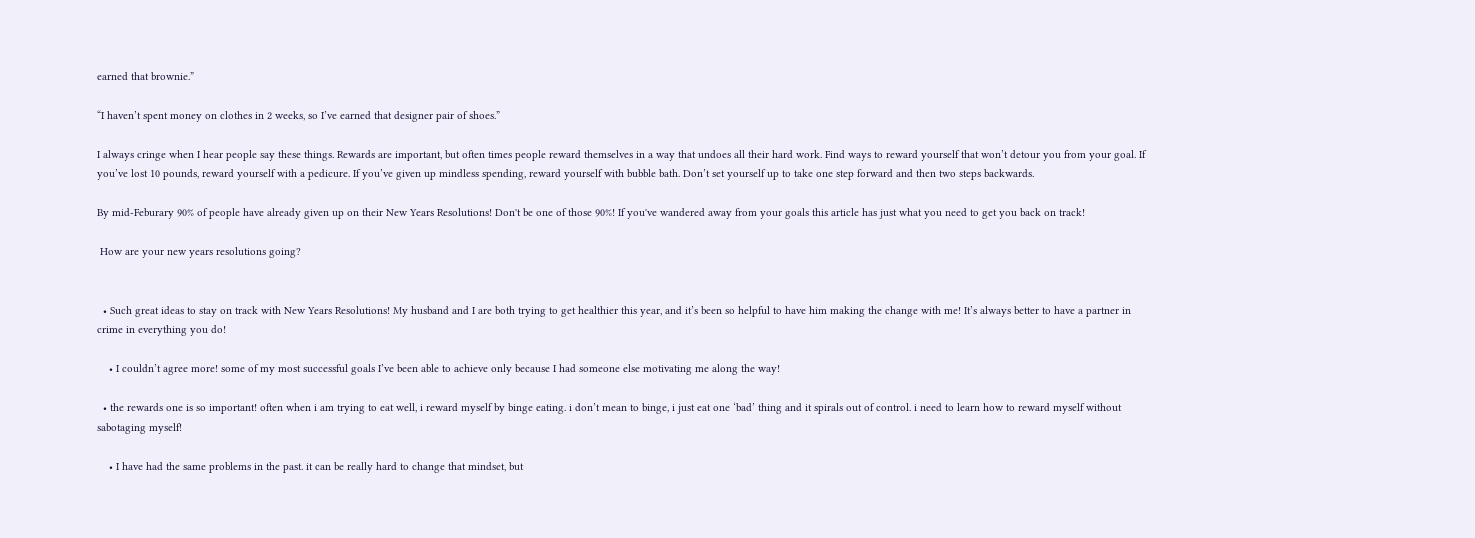earned that brownie.”

“I haven’t spent money on clothes in 2 weeks, so I’ve earned that designer pair of shoes.”

I always cringe when I hear people say these things. Rewards are important, but often times people reward themselves in a way that undoes all their hard work. Find ways to reward yourself that won’t detour you from your goal. If you’ve lost 10 pounds, reward yourself with a pedicure. If you’ve given up mindless spending, reward yourself with bubble bath. Don’t set yourself up to take one step forward and then two steps backwards.

By mid-Feburary 90% of people have already given up on their New Years Resolutions! Don't be one of those 90%! If you've wandered away from your goals this article has just what you need to get you back on track!

 How are your new years resolutions going?


  • Such great ideas to stay on track with New Years Resolutions! My husband and I are both trying to get healthier this year, and it’s been so helpful to have him making the change with me! It’s always better to have a partner in crime in everything you do!

    • I couldn’t agree more! some of my most successful goals I’ve been able to achieve only because I had someone else motivating me along the way!

  • the rewards one is so important! often when i am trying to eat well, i reward myself by binge eating. i don’t mean to binge, i just eat one ‘bad’ thing and it spirals out of control. i need to learn how to reward myself without sabotaging myself!

    • I have had the same problems in the past. it can be really hard to change that mindset, but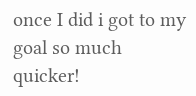once I did i got to my goal so much quicker!